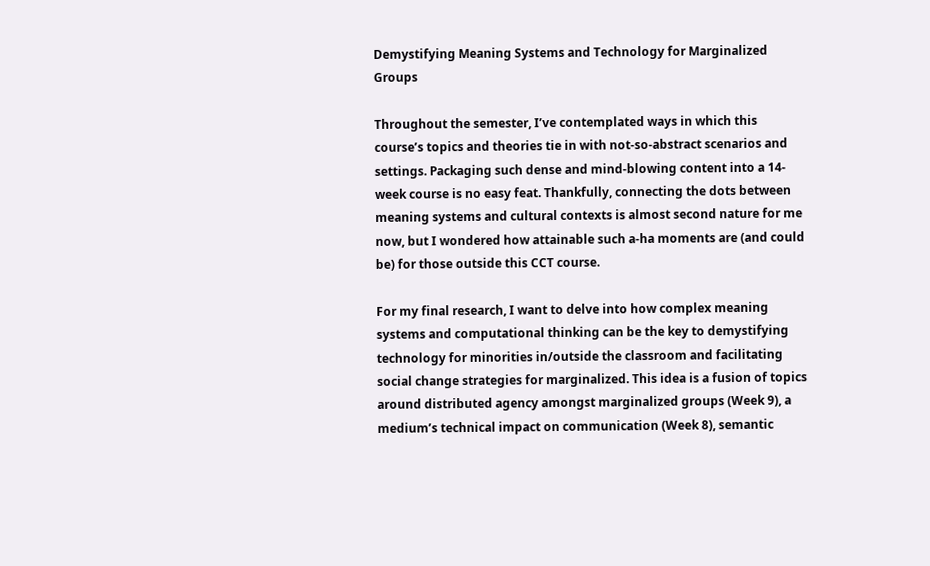Demystifying Meaning Systems and Technology for Marginalized Groups

Throughout the semester, I’ve contemplated ways in which this course’s topics and theories tie in with not-so-abstract scenarios and settings. Packaging such dense and mind-blowing content into a 14-week course is no easy feat. Thankfully, connecting the dots between meaning systems and cultural contexts is almost second nature for me now, but I wondered how attainable such a-ha moments are (and could be) for those outside this CCT course.

For my final research, I want to delve into how complex meaning systems and computational thinking can be the key to demystifying technology for minorities in/outside the classroom and facilitating social change strategies for marginalized. This idea is a fusion of topics around distributed agency amongst marginalized groups (Week 9), a medium’s technical impact on communication (Week 8), semantic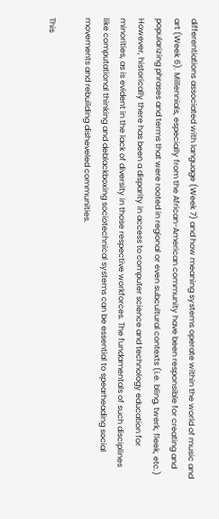differentiations associated with language (Week 7) and how meaning systems operate within the world of music and art (Week 6). Millennials, especially from the African-American community have been responsible for creating and popularizing phrases and terms that were rooted in regional or even subcultural contexts (i.e. bling, twerk, fleek, etc.) However, historically there has been a disparity in access to computer science and technology education for minorities, as is evident in the lack of diversity in those respective workforces. The fundamentals of such disciplines like computational thinking and deblackboxing sociotechnical systems can be essential to spearheading social movements and rebuilding disheveled communities.

This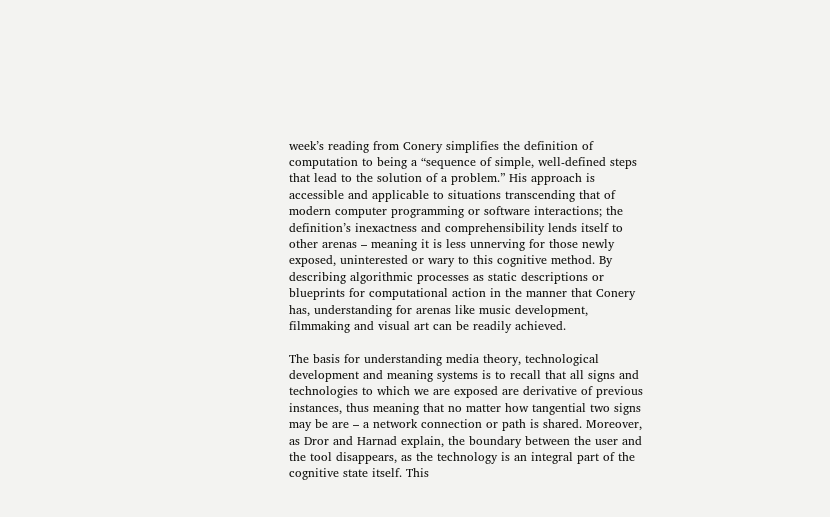week’s reading from Conery simplifies the definition of computation to being a “sequence of simple, well-defined steps that lead to the solution of a problem.” His approach is accessible and applicable to situations transcending that of modern computer programming or software interactions; the definition’s inexactness and comprehensibility lends itself to other arenas – meaning it is less unnerving for those newly exposed, uninterested or wary to this cognitive method. By describing algorithmic processes as static descriptions or blueprints for computational action in the manner that Conery has, understanding for arenas like music development, filmmaking and visual art can be readily achieved.

The basis for understanding media theory, technological development and meaning systems is to recall that all signs and technologies to which we are exposed are derivative of previous instances, thus meaning that no matter how tangential two signs may be are – a network connection or path is shared. Moreover, as Dror and Harnad explain, the boundary between the user and the tool disappears, as the technology is an integral part of the cognitive state itself. This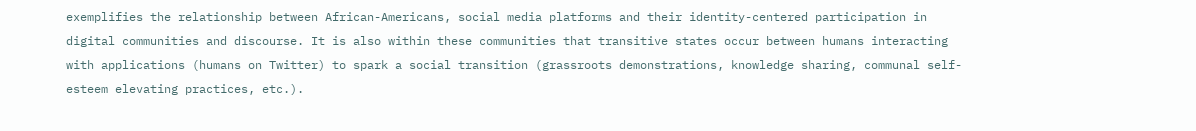exemplifies the relationship between African-Americans, social media platforms and their identity-centered participation in digital communities and discourse. It is also within these communities that transitive states occur between humans interacting with applications (humans on Twitter) to spark a social transition (grassroots demonstrations, knowledge sharing, communal self-esteem elevating practices, etc.).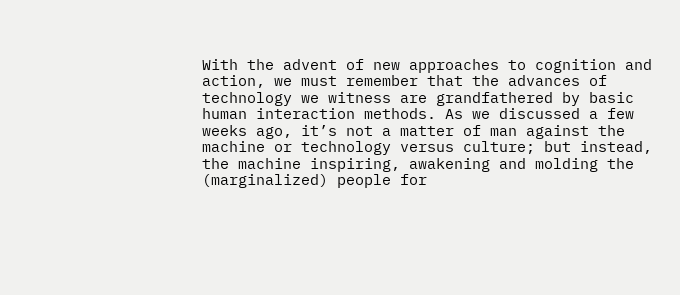With the advent of new approaches to cognition and action, we must remember that the advances of technology we witness are grandfathered by basic human interaction methods. As we discussed a few weeks ago, it’s not a matter of man against the machine or technology versus culture; but instead, the machine inspiring, awakening and molding the (marginalized) people for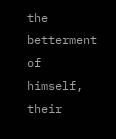the betterment of himself, their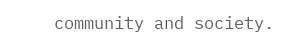community and society.